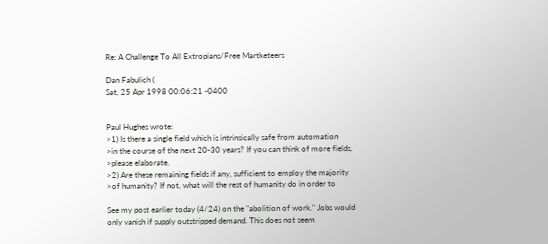Re: A Challenge To All Extropians/Free Martketeers

Dan Fabulich (
Sat, 25 Apr 1998 00:06:21 -0400


Paul Hughes wrote:
>1) Is there a single field which is intrinsically safe from automation
>in the course of the next 20-30 years? If you can think of more fields,
>please elaborate.
>2) Are these remaining fields if any, sufficient to employ the majority
>of humanity? If not, what will the rest of humanity do in order to

See my post earlier today (4/24) on the "abolition of work." Jobs would
only vanish if supply outstripped demand. This does not seem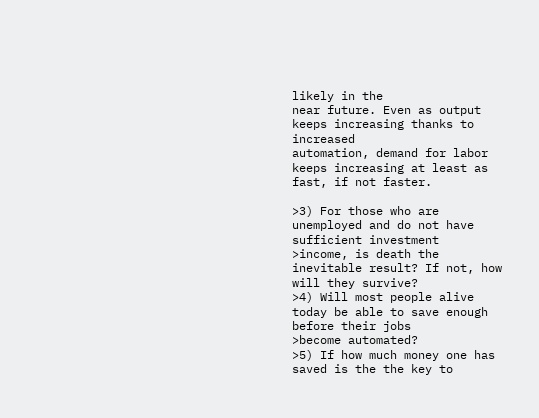likely in the
near future. Even as output keeps increasing thanks to increased
automation, demand for labor keeps increasing at least as fast, if not faster.

>3) For those who are unemployed and do not have sufficient investment
>income, is death the inevitable result? If not, how will they survive?
>4) Will most people alive today be able to save enough before their jobs
>become automated?
>5) If how much money one has saved is the the key to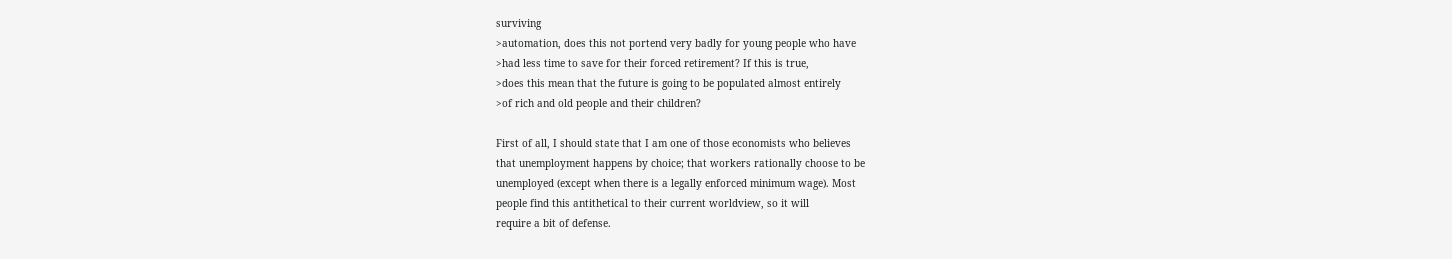surviving
>automation, does this not portend very badly for young people who have
>had less time to save for their forced retirement? If this is true,
>does this mean that the future is going to be populated almost entirely
>of rich and old people and their children?

First of all, I should state that I am one of those economists who believes
that unemployment happens by choice; that workers rationally choose to be
unemployed (except when there is a legally enforced minimum wage). Most
people find this antithetical to their current worldview, so it will
require a bit of defense.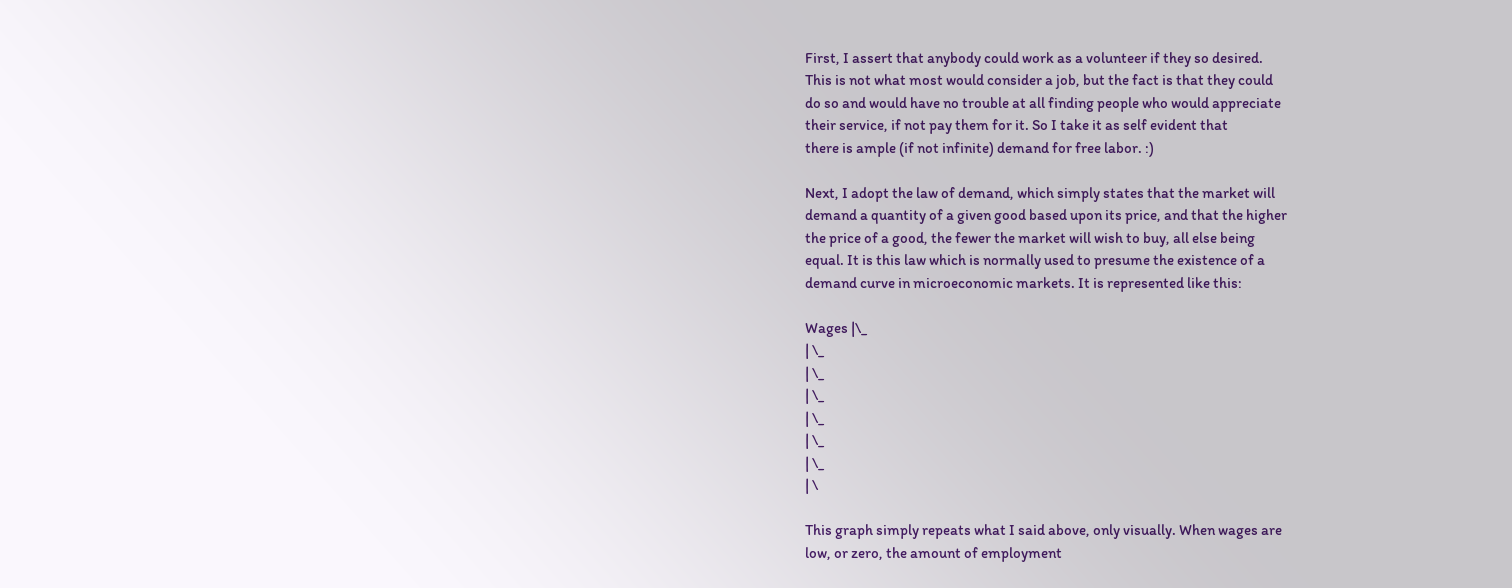First, I assert that anybody could work as a volunteer if they so desired.
This is not what most would consider a job, but the fact is that they could
do so and would have no trouble at all finding people who would appreciate
their service, if not pay them for it. So I take it as self evident that
there is ample (if not infinite) demand for free labor. :)

Next, I adopt the law of demand, which simply states that the market will
demand a quantity of a given good based upon its price, and that the higher
the price of a good, the fewer the market will wish to buy, all else being
equal. It is this law which is normally used to presume the existence of a
demand curve in microeconomic markets. It is represented like this:

Wages |\_
| \_
| \_
| \_
| \_
| \_
| \_
| \

This graph simply repeats what I said above, only visually. When wages are
low, or zero, the amount of employment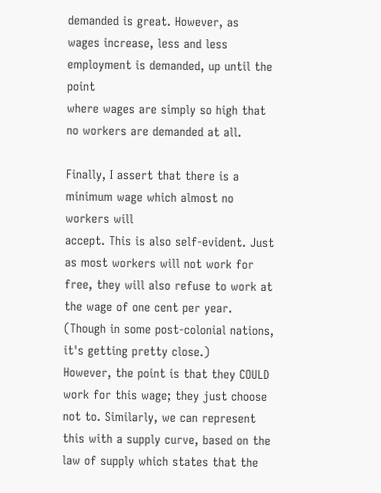demanded is great. However, as
wages increase, less and less employment is demanded, up until the point
where wages are simply so high that no workers are demanded at all.

Finally, I assert that there is a minimum wage which almost no workers will
accept. This is also self-evident. Just as most workers will not work for
free, they will also refuse to work at the wage of one cent per year.
(Though in some post-colonial nations, it's getting pretty close.)
However, the point is that they COULD work for this wage; they just choose
not to. Similarly, we can represent this with a supply curve, based on the
law of supply which states that the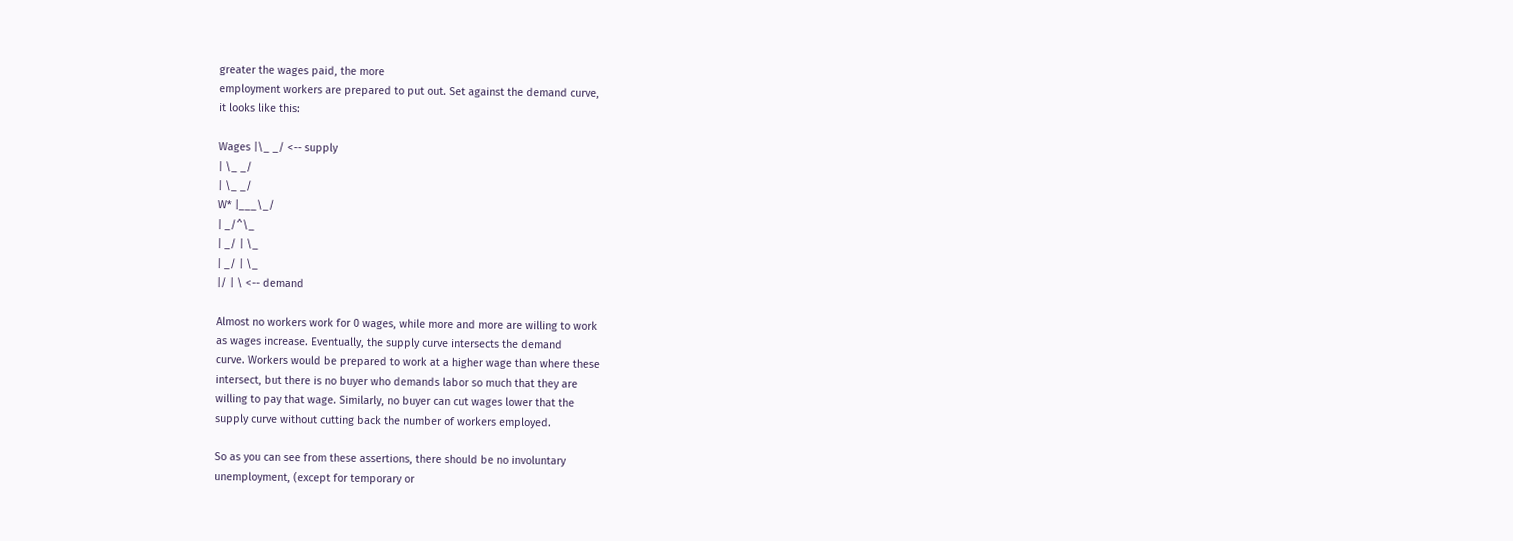greater the wages paid, the more
employment workers are prepared to put out. Set against the demand curve,
it looks like this:

Wages |\_ _/ <-- supply
| \_ _/
| \_ _/
W* |___\_/
| _/^\_
| _/ | \_
| _/ | \_
|/ | \ <-- demand

Almost no workers work for 0 wages, while more and more are willing to work
as wages increase. Eventually, the supply curve intersects the demand
curve. Workers would be prepared to work at a higher wage than where these
intersect, but there is no buyer who demands labor so much that they are
willing to pay that wage. Similarly, no buyer can cut wages lower that the
supply curve without cutting back the number of workers employed.

So as you can see from these assertions, there should be no involuntary
unemployment, (except for temporary or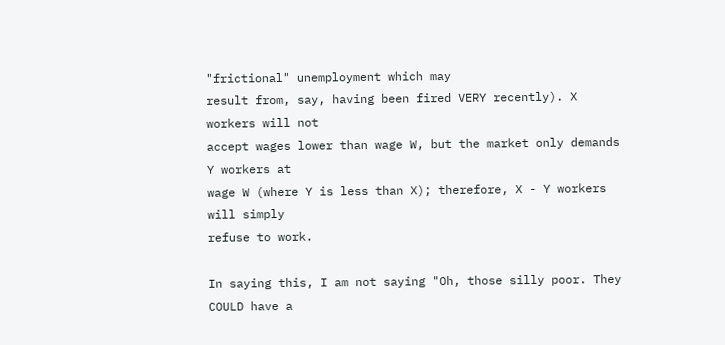"frictional" unemployment which may
result from, say, having been fired VERY recently). X workers will not
accept wages lower than wage W, but the market only demands Y workers at
wage W (where Y is less than X); therefore, X - Y workers will simply
refuse to work.

In saying this, I am not saying "Oh, those silly poor. They COULD have a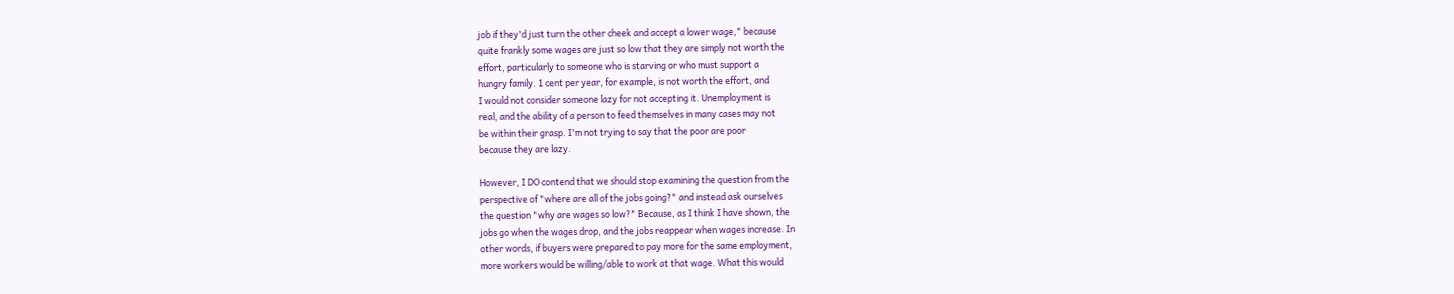job if they'd just turn the other cheek and accept a lower wage," because
quite frankly some wages are just so low that they are simply not worth the
effort, particularly to someone who is starving or who must support a
hungry family. 1 cent per year, for example, is not worth the effort, and
I would not consider someone lazy for not accepting it. Unemployment is
real, and the ability of a person to feed themselves in many cases may not
be within their grasp. I'm not trying to say that the poor are poor
because they are lazy.

However, I DO contend that we should stop examining the question from the
perspective of "where are all of the jobs going?" and instead ask ourselves
the question "why are wages so low?" Because, as I think I have shown, the
jobs go when the wages drop, and the jobs reappear when wages increase. In
other words, if buyers were prepared to pay more for the same employment,
more workers would be willing/able to work at that wage. What this would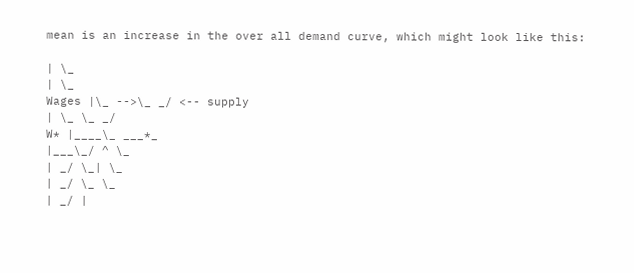mean is an increase in the over all demand curve, which might look like this:

| \_
| \_
Wages |\_ -->\_ _/ <-- supply
| \_ \_ _/
W* |____\_ ___*_
|___\_/ ^ \_
| _/ \_| \_
| _/ \_ \_
| _/ |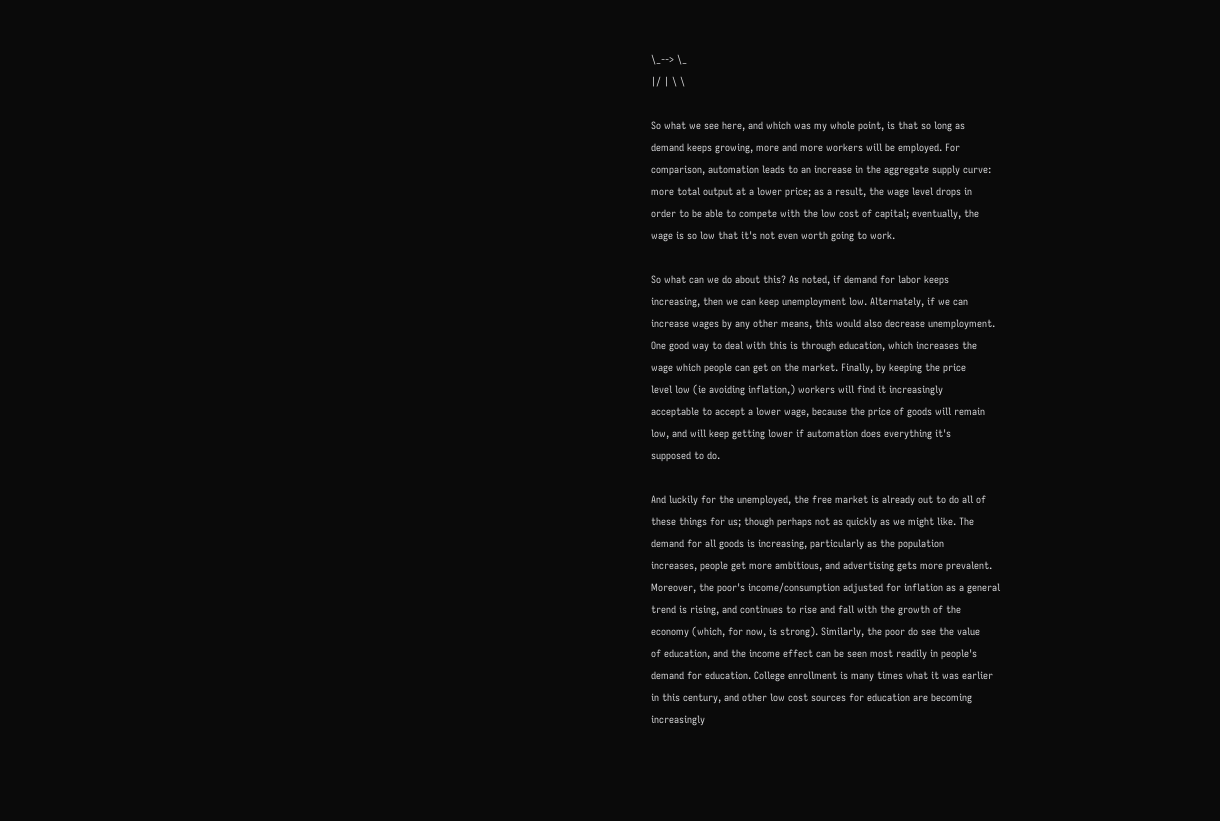\_--> \_
|/ | \ \

So what we see here, and which was my whole point, is that so long as
demand keeps growing, more and more workers will be employed. For
comparison, automation leads to an increase in the aggregate supply curve:
more total output at a lower price; as a result, the wage level drops in
order to be able to compete with the low cost of capital; eventually, the
wage is so low that it's not even worth going to work.

So what can we do about this? As noted, if demand for labor keeps
increasing, then we can keep unemployment low. Alternately, if we can
increase wages by any other means, this would also decrease unemployment.
One good way to deal with this is through education, which increases the
wage which people can get on the market. Finally, by keeping the price
level low (ie avoiding inflation,) workers will find it increasingly
acceptable to accept a lower wage, because the price of goods will remain
low, and will keep getting lower if automation does everything it's
supposed to do.

And luckily for the unemployed, the free market is already out to do all of
these things for us; though perhaps not as quickly as we might like. The
demand for all goods is increasing, particularly as the population
increases, people get more ambitious, and advertising gets more prevalent.
Moreover, the poor's income/consumption adjusted for inflation as a general
trend is rising, and continues to rise and fall with the growth of the
economy (which, for now, is strong). Similarly, the poor do see the value
of education, and the income effect can be seen most readily in people's
demand for education. College enrollment is many times what it was earlier
in this century, and other low cost sources for education are becoming
increasingly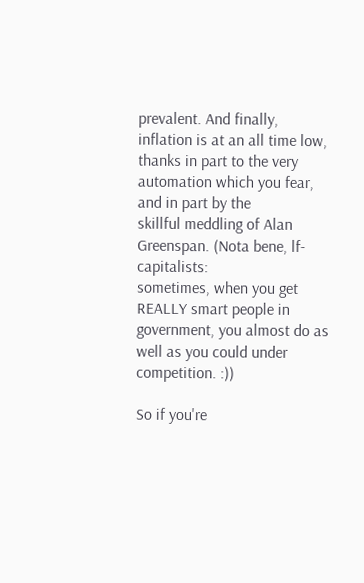prevalent. And finally, inflation is at an all time low,
thanks in part to the very automation which you fear, and in part by the
skillful meddling of Alan Greenspan. (Nota bene, lf-capitalists:
sometimes, when you get REALLY smart people in government, you almost do as
well as you could under competition. :))

So if you're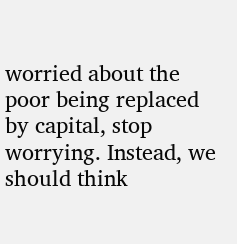worried about the poor being replaced by capital, stop
worrying. Instead, we should think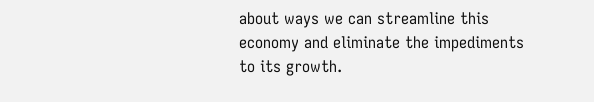about ways we can streamline this
economy and eliminate the impediments to its growth.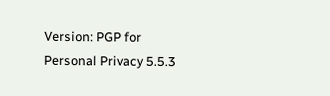Version: PGP for Personal Privacy 5.5.3